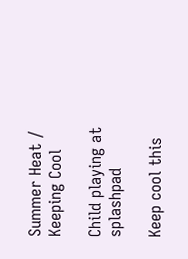Summer Heat / Keeping Cool

Child playing at splashpad

Keep cool this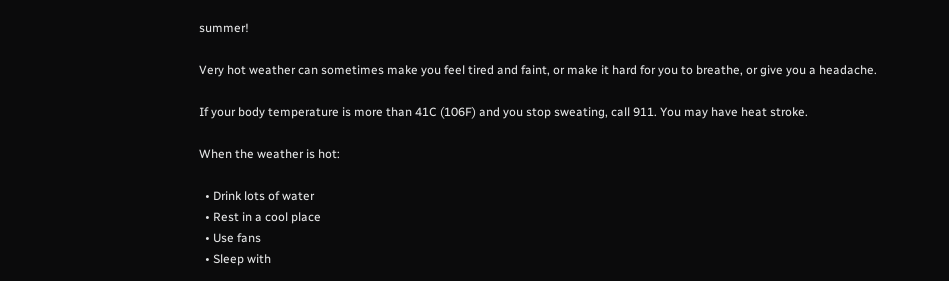summer!

Very hot weather can sometimes make you feel tired and faint, or make it hard for you to breathe, or give you a headache.

If your body temperature is more than 41C (106F) and you stop sweating, call 911. You may have heat stroke.

When the weather is hot:

  • Drink lots of water
  • Rest in a cool place
  • Use fans
  • Sleep with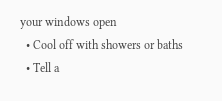your windows open
  • Cool off with showers or baths
  • Tell a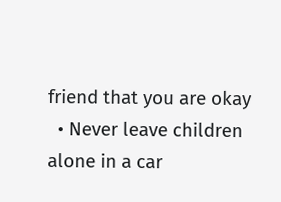friend that you are okay
  • Never leave children alone in a car